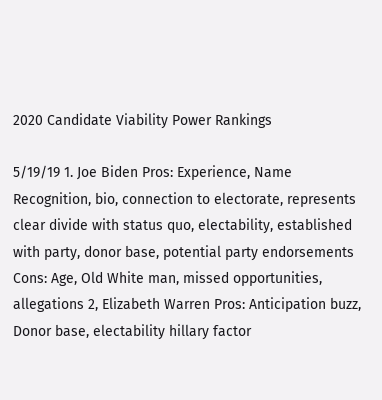2020 Candidate Viability Power Rankings

5/19/19 1. Joe Biden Pros: Experience, Name Recognition, bio, connection to electorate, represents clear divide with status quo, electability, established with party, donor base, potential party endorsements Cons: Age, Old White man, missed opportunities, allegations 2, Elizabeth Warren Pros: Anticipation buzz, Donor base, electability hillary factor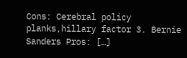Cons: Cerebral policy planks,hillary factor 3. Bernie Sanders Pros: […]